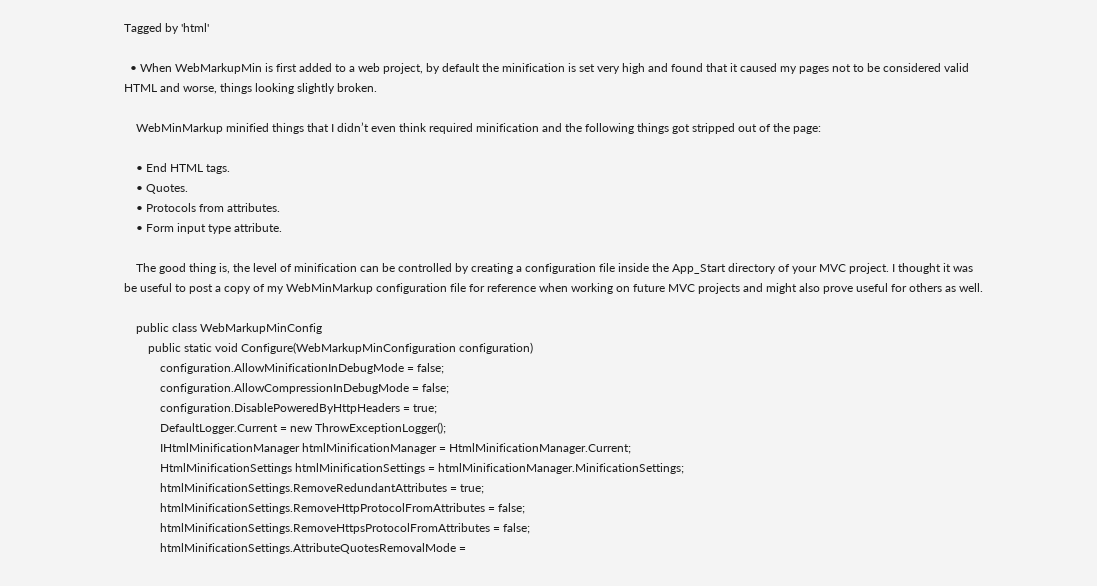Tagged by 'html'

  • When WebMarkupMin is first added to a web project, by default the minification is set very high and found that it caused my pages not to be considered valid HTML and worse, things looking slightly broken.

    WebMinMarkup minified things that I didn’t even think required minification and the following things got stripped out of the page:

    • End HTML tags.
    • Quotes.
    • Protocols from attributes.
    • Form input type attribute.

    The good thing is, the level of minification can be controlled by creating a configuration file inside the App_Start directory of your MVC project. I thought it was be useful to post a copy of my WebMinMarkup configuration file for reference when working on future MVC projects and might also prove useful for others as well.

    public class WebMarkupMinConfig
        public static void Configure(WebMarkupMinConfiguration configuration)
            configuration.AllowMinificationInDebugMode = false;
            configuration.AllowCompressionInDebugMode = false;
            configuration.DisablePoweredByHttpHeaders = true;
            DefaultLogger.Current = new ThrowExceptionLogger();
            IHtmlMinificationManager htmlMinificationManager = HtmlMinificationManager.Current;
            HtmlMinificationSettings htmlMinificationSettings = htmlMinificationManager.MinificationSettings;
            htmlMinificationSettings.RemoveRedundantAttributes = true;
            htmlMinificationSettings.RemoveHttpProtocolFromAttributes = false;
            htmlMinificationSettings.RemoveHttpsProtocolFromAttributes = false;
            htmlMinificationSettings.AttributeQuotesRemovalMode =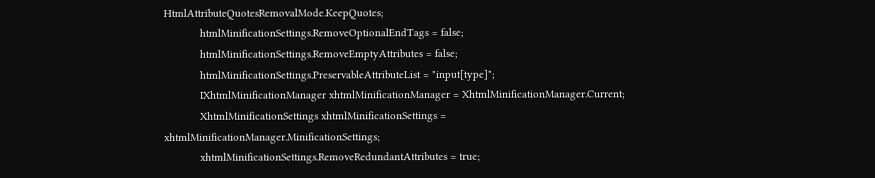HtmlAttributeQuotesRemovalMode.KeepQuotes;
            htmlMinificationSettings.RemoveOptionalEndTags = false;
            htmlMinificationSettings.RemoveEmptyAttributes = false;
            htmlMinificationSettings.PreservableAttributeList = "input[type]";
            IXhtmlMinificationManager xhtmlMinificationManager = XhtmlMinificationManager.Current;
            XhtmlMinificationSettings xhtmlMinificationSettings = xhtmlMinificationManager.MinificationSettings;
            xhtmlMinificationSettings.RemoveRedundantAttributes = true;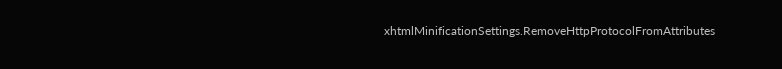xhtmlMinificationSettings.RemoveHttpProtocolFromAttributes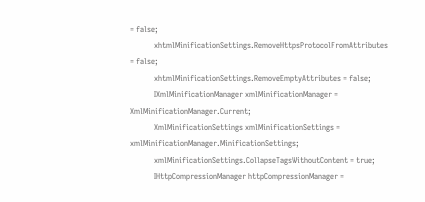= false;
            xhtmlMinificationSettings.RemoveHttpsProtocolFromAttributes = false;
            xhtmlMinificationSettings.RemoveEmptyAttributes = false;
            IXmlMinificationManager xmlMinificationManager = XmlMinificationManager.Current;
            XmlMinificationSettings xmlMinificationSettings = xmlMinificationManager.MinificationSettings;
            xmlMinificationSettings.CollapseTagsWithoutContent = true;
            IHttpCompressionManager httpCompressionManager =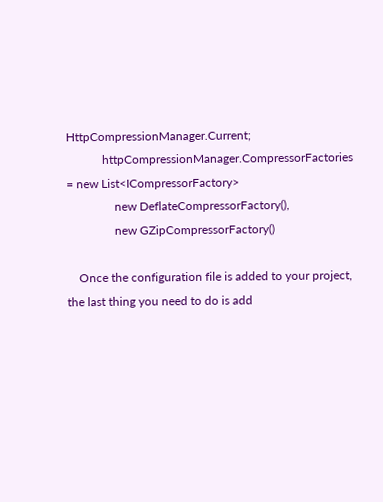HttpCompressionManager.Current;
            httpCompressionManager.CompressorFactories = new List<ICompressorFactory>
                new DeflateCompressorFactory(),
                new GZipCompressorFactory()

    Once the configuration file is added to your project, the last thing you need to do is add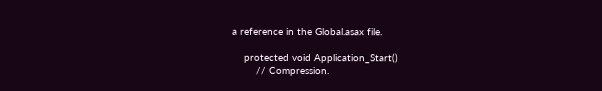a reference in the Global.asax file.

    protected void Application_Start()
        // Compression.